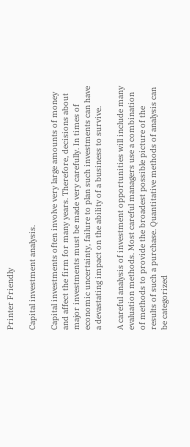Printer Friendly

Capital investment analysis.

Capital investments often involve very large amounts of money and affect the firm for many years. Therefore, decisions about major investments must be made very carefully. In times of economic uncertainty, failure to plan such investments can have a devastating impact on the ability of a business to survive.

A careful analysis of investment opportunities will include many evaluation methods. Most careful managers use a combination of methods to provide the broadest possible picture of the results of such a purchase. Quantitative methods of analysis can be categorized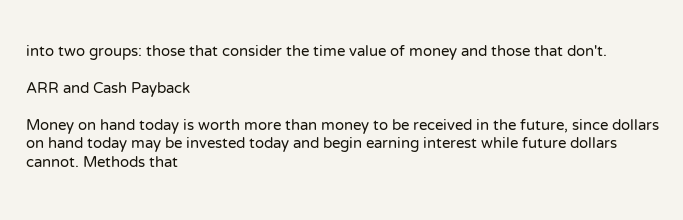into two groups: those that consider the time value of money and those that don't.

ARR and Cash Payback

Money on hand today is worth more than money to be received in the future, since dollars on hand today may be invested today and begin earning interest while future dollars cannot. Methods that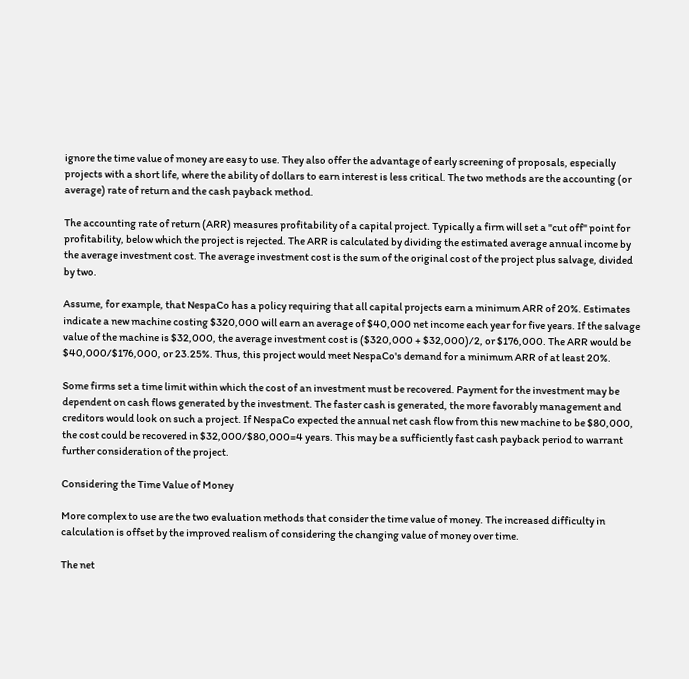ignore the time value of money are easy to use. They also offer the advantage of early screening of proposals, especially projects with a short life, where the ability of dollars to earn interest is less critical. The two methods are the accounting (or average) rate of return and the cash payback method.

The accounting rate of return (ARR) measures profitability of a capital project. Typically a firm will set a "cut off" point for profitability, below which the project is rejected. The ARR is calculated by dividing the estimated average annual income by the average investment cost. The average investment cost is the sum of the original cost of the project plus salvage, divided by two.

Assume, for example, that NespaCo has a policy requiring that all capital projects earn a minimum ARR of 20%. Estimates indicate a new machine costing $320,000 will earn an average of $40,000 net income each year for five years. If the salvage value of the machine is $32,000, the average investment cost is ($320,000 + $32,000)/2, or $176,000. The ARR would be $40,000/$176,000, or 23.25%. Thus, this project would meet NespaCo's demand for a minimum ARR of at least 20%.

Some firms set a time limit within which the cost of an investment must be recovered. Payment for the investment may be dependent on cash flows generated by the investment. The faster cash is generated, the more favorably management and creditors would look on such a project. If NespaCo expected the annual net cash flow from this new machine to be $80,000, the cost could be recovered in $32,000/$80,000=4 years. This may be a sufficiently fast cash payback period to warrant further consideration of the project.

Considering the Time Value of Money

More complex to use are the two evaluation methods that consider the time value of money. The increased difficulty in calculation is offset by the improved realism of considering the changing value of money over time.

The net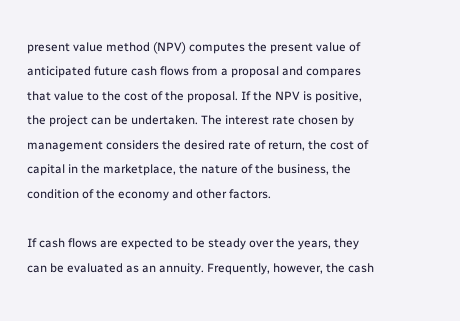present value method (NPV) computes the present value of anticipated future cash flows from a proposal and compares that value to the cost of the proposal. If the NPV is positive, the project can be undertaken. The interest rate chosen by management considers the desired rate of return, the cost of capital in the marketplace, the nature of the business, the condition of the economy and other factors.

If cash flows are expected to be steady over the years, they can be evaluated as an annuity. Frequently, however, the cash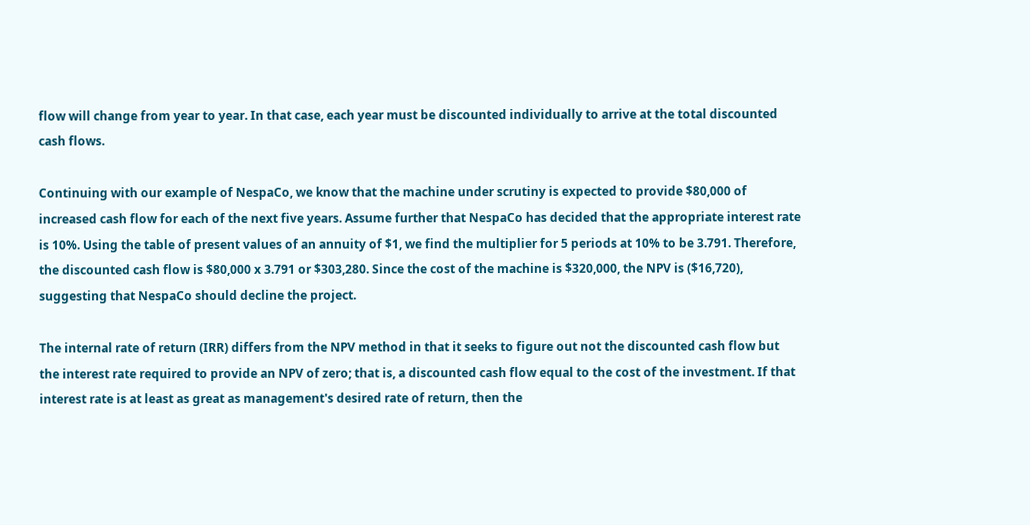flow will change from year to year. In that case, each year must be discounted individually to arrive at the total discounted cash flows.

Continuing with our example of NespaCo, we know that the machine under scrutiny is expected to provide $80,000 of increased cash flow for each of the next five years. Assume further that NespaCo has decided that the appropriate interest rate is 10%. Using the table of present values of an annuity of $1, we find the multiplier for 5 periods at 10% to be 3.791. Therefore, the discounted cash flow is $80,000 x 3.791 or $303,280. Since the cost of the machine is $320,000, the NPV is ($16,720), suggesting that NespaCo should decline the project.

The internal rate of return (IRR) differs from the NPV method in that it seeks to figure out not the discounted cash flow but the interest rate required to provide an NPV of zero; that is, a discounted cash flow equal to the cost of the investment. If that interest rate is at least as great as management's desired rate of return, then the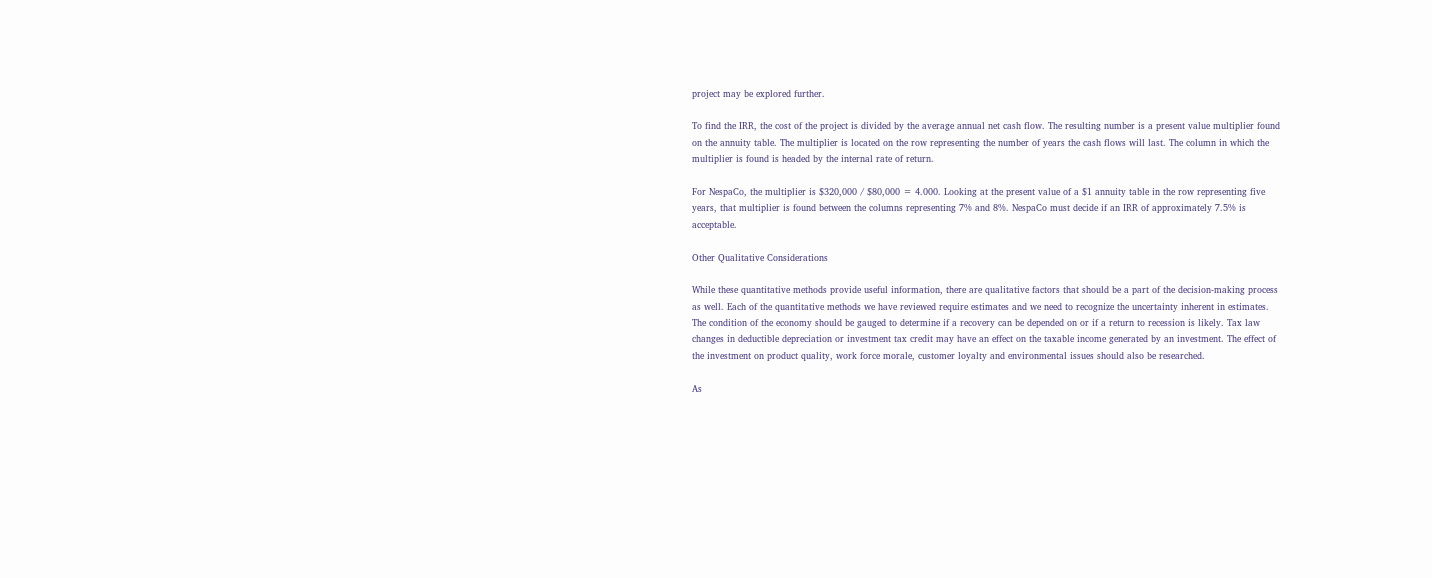project may be explored further.

To find the IRR, the cost of the project is divided by the average annual net cash flow. The resulting number is a present value multiplier found on the annuity table. The multiplier is located on the row representing the number of years the cash flows will last. The column in which the multiplier is found is headed by the internal rate of return.

For NespaCo, the multiplier is $320,000 / $80,000 = 4.000. Looking at the present value of a $1 annuity table in the row representing five years, that multiplier is found between the columns representing 7% and 8%. NespaCo must decide if an IRR of approximately 7.5% is acceptable.

Other Qualitative Considerations

While these quantitative methods provide useful information, there are qualitative factors that should be a part of the decision-making process as well. Each of the quantitative methods we have reviewed require estimates and we need to recognize the uncertainty inherent in estimates. The condition of the economy should be gauged to determine if a recovery can be depended on or if a return to recession is likely. Tax law changes in deductible depreciation or investment tax credit may have an effect on the taxable income generated by an investment. The effect of the investment on product quality, work force morale, customer loyalty and environmental issues should also be researched.

As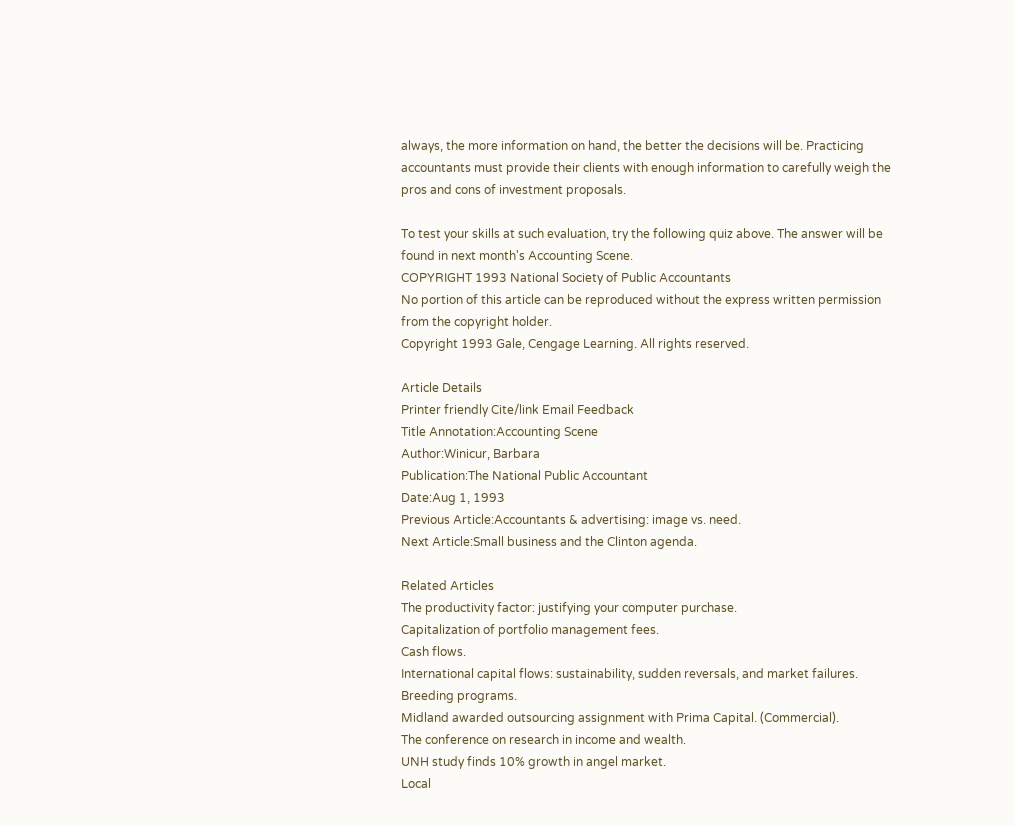always, the more information on hand, the better the decisions will be. Practicing accountants must provide their clients with enough information to carefully weigh the pros and cons of investment proposals.

To test your skills at such evaluation, try the following quiz above. The answer will be found in next month's Accounting Scene.
COPYRIGHT 1993 National Society of Public Accountants
No portion of this article can be reproduced without the express written permission from the copyright holder.
Copyright 1993 Gale, Cengage Learning. All rights reserved.

Article Details
Printer friendly Cite/link Email Feedback
Title Annotation:Accounting Scene
Author:Winicur, Barbara
Publication:The National Public Accountant
Date:Aug 1, 1993
Previous Article:Accountants & advertising: image vs. need.
Next Article:Small business and the Clinton agenda.

Related Articles
The productivity factor: justifying your computer purchase.
Capitalization of portfolio management fees.
Cash flows.
International capital flows: sustainability, sudden reversals, and market failures.
Breeding programs.
Midland awarded outsourcing assignment with Prima Capital. (Commercial).
The conference on research in income and wealth.
UNH study finds 10% growth in angel market.
Local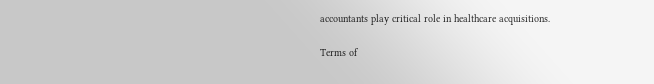accountants play critical role in healthcare acquisitions.

Terms of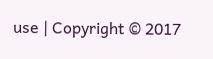use | Copyright © 2017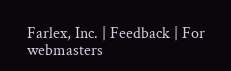Farlex, Inc. | Feedback | For webmasters